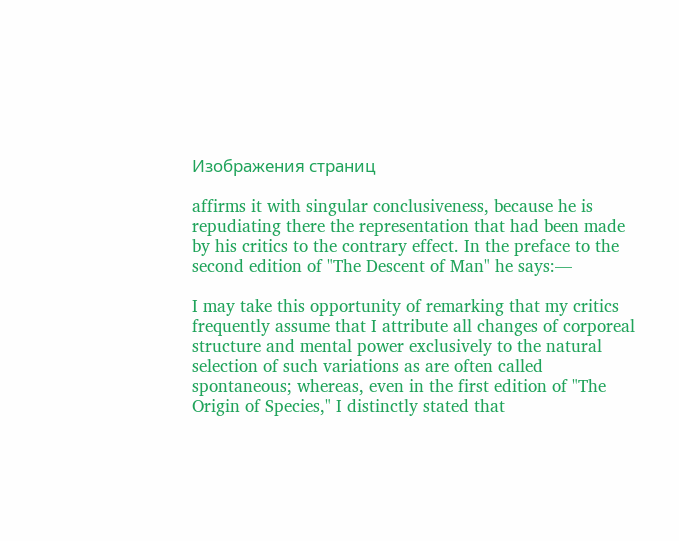Изображения страниц

affirms it with singular conclusiveness, because he is repudiating there the representation that had been made by his critics to the contrary effect. In the preface to the second edition of "The Descent of Man" he says:—

I may take this opportunity of remarking that my critics frequently assume that I attribute all changes of corporeal structure and mental power exclusively to the natural selection of such variations as are often called spontaneous; whereas, even in the first edition of "The Origin of Species," I distinctly stated that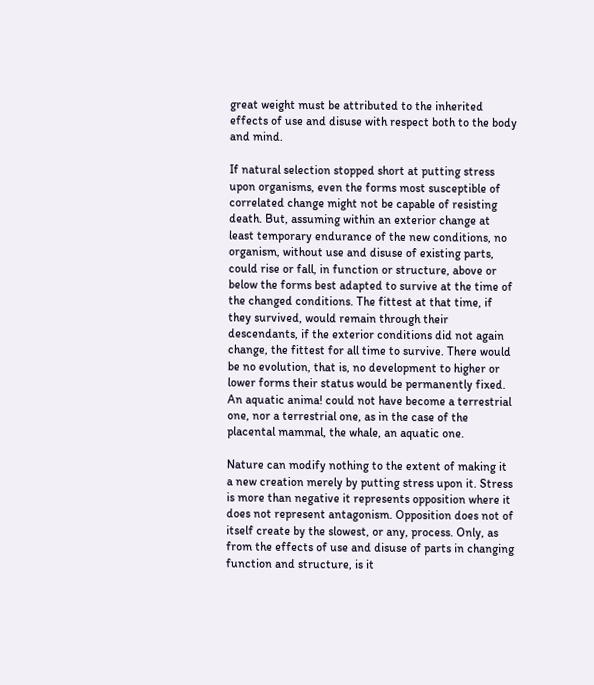great weight must be attributed to the inherited effects of use and disuse with respect both to the body and mind.

If natural selection stopped short at putting stress upon organisms, even the forms most susceptible of correlated change might not be capable of resisting death. But, assuming within an exterior change at least temporary endurance of the new conditions, no organism, without use and disuse of existing parts, could rise or fall, in function or structure, above or below the forms best adapted to survive at the time of the changed conditions. The fittest at that time, if they survived, would remain through their descendants, if the exterior conditions did not again change, the fittest for all time to survive. There would be no evolution, that is, no development to higher or lower forms their status would be permanently fixed. An aquatic anima! could not have become a terrestrial one, nor a terrestrial one, as in the case of the placental mammal, the whale, an aquatic one.

Nature can modify nothing to the extent of making it a new creation merely by putting stress upon it. Stress is more than negative it represents opposition where it does not represent antagonism. Opposition does not of itself create by the slowest, or any, process. Only, as from the effects of use and disuse of parts in changing function and structure, is it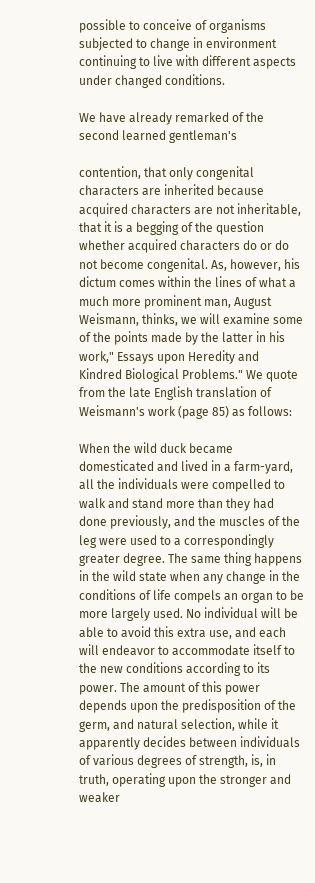possible to conceive of organisms subjected to change in environment continuing to live with different aspects under changed conditions.

We have already remarked of the second learned gentleman's

contention, that only congenital characters are inherited because acquired characters are not inheritable, that it is a begging of the question whether acquired characters do or do not become congenital. As, however, his dictum comes within the lines of what a much more prominent man, August Weismann, thinks, we will examine some of the points made by the latter in his work," Essays upon Heredity and Kindred Biological Problems." We quote from the late English translation of Weismann's work (page 85) as follows:

When the wild duck became domesticated and lived in a farm-yard, all the individuals were compelled to walk and stand more than they had done previously, and the muscles of the leg were used to a correspondingly greater degree. The same thing happens in the wild state when any change in the conditions of life compels an organ to be more largely used. No individual will be able to avoid this extra use, and each will endeavor to accommodate itself to the new conditions according to its power. The amount of this power depends upon the predisposition of the germ, and natural selection, while it apparently decides between individuals of various degrees of strength, is, in truth, operating upon the stronger and weaker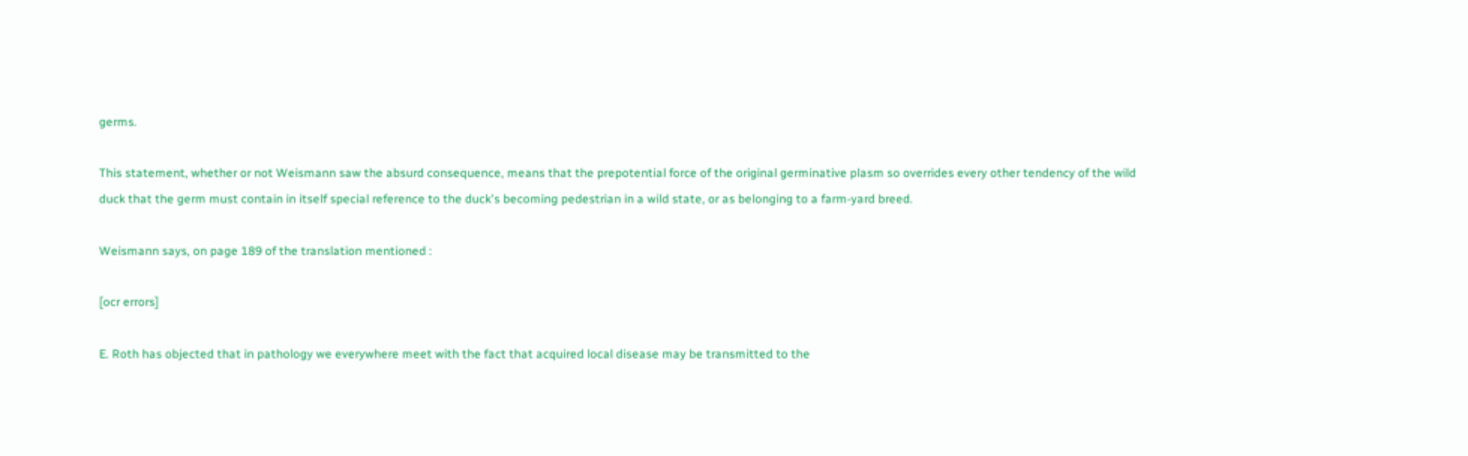germs.

This statement, whether or not Weismann saw the absurd consequence, means that the prepotential force of the original germinative plasm so overrides every other tendency of the wild duck that the germ must contain in itself special reference to the duck's becoming pedestrian in a wild state, or as belonging to a farm-yard breed.

Weismann says, on page 189 of the translation mentioned :

[ocr errors]

E. Roth has objected that in pathology we everywhere meet with the fact that acquired local disease may be transmitted to the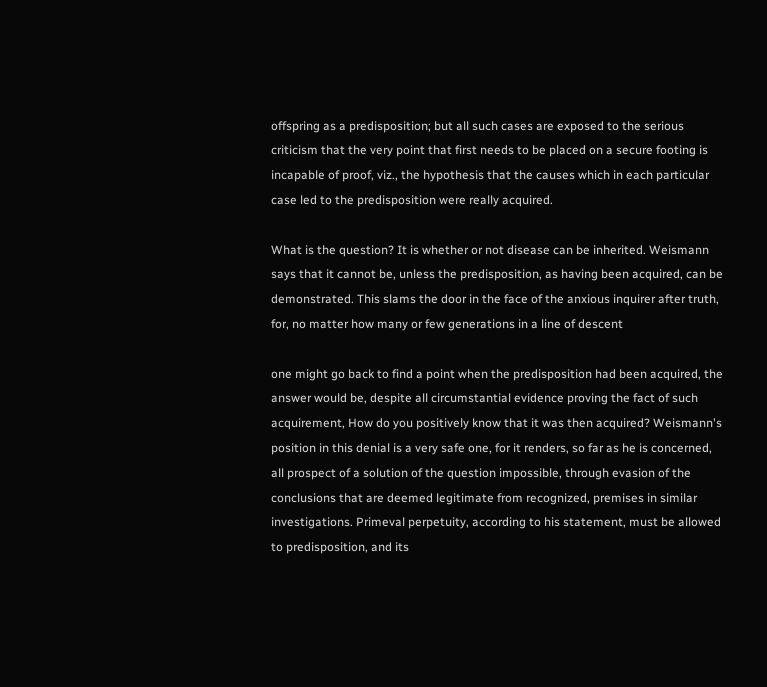offspring as a predisposition; but all such cases are exposed to the serious criticism that the very point that first needs to be placed on a secure footing is incapable of proof, viz., the hypothesis that the causes which in each particular case led to the predisposition were really acquired.

What is the question? It is whether or not disease can be inherited. Weismann says that it cannot be, unless the predisposition, as having been acquired, can be demonstrated. This slams the door in the face of the anxious inquirer after truth, for, no matter how many or few generations in a line of descent

one might go back to find a point when the predisposition had been acquired, the answer would be, despite all circumstantial evidence proving the fact of such acquirement, How do you positively know that it was then acquired? Weismann's position in this denial is a very safe one, for it renders, so far as he is concerned, all prospect of a solution of the question impossible, through evasion of the conclusions that are deemed legitimate from recognized, premises in similar investigations. Primeval perpetuity, according to his statement, must be allowed to predisposition, and its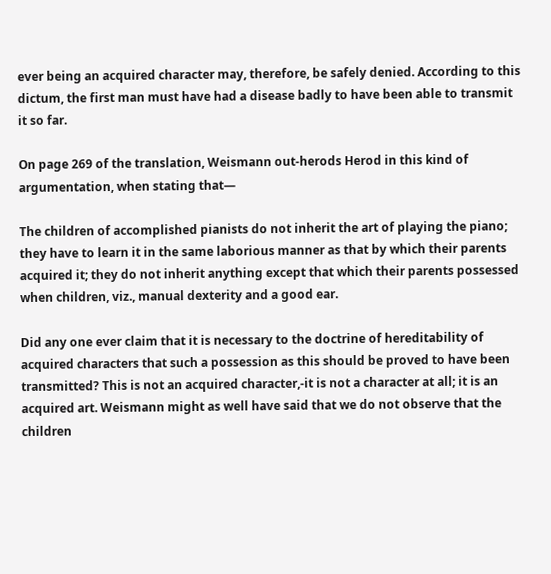ever being an acquired character may, therefore, be safely denied. According to this dictum, the first man must have had a disease badly to have been able to transmit it so far.

On page 269 of the translation, Weismann out-herods Herod in this kind of argumentation, when stating that—

The children of accomplished pianists do not inherit the art of playing the piano; they have to learn it in the same laborious manner as that by which their parents acquired it; they do not inherit anything except that which their parents possessed when children, viz., manual dexterity and a good ear.

Did any one ever claim that it is necessary to the doctrine of hereditability of acquired characters that such a possession as this should be proved to have been transmitted? This is not an acquired character,-it is not a character at all; it is an acquired art. Weismann might as well have said that we do not observe that the children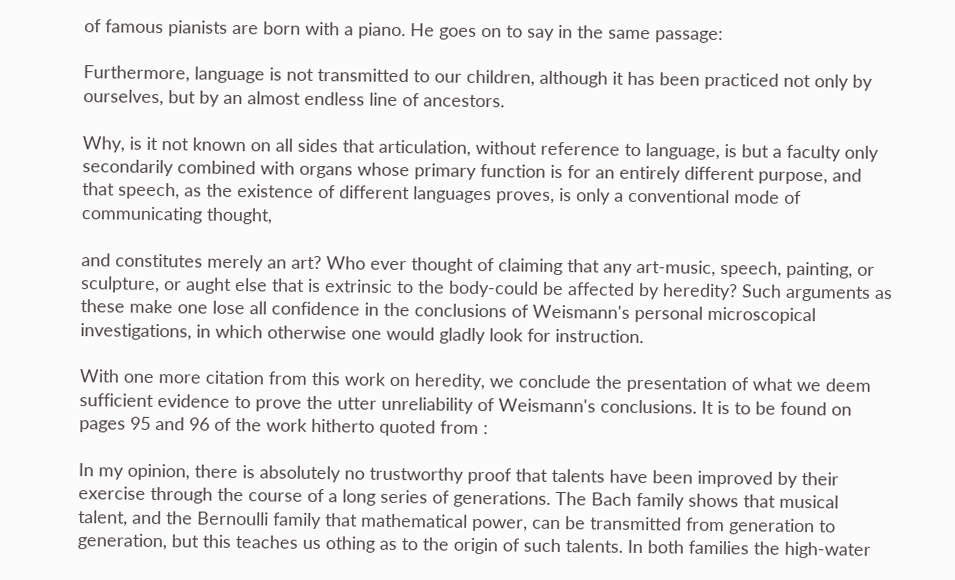of famous pianists are born with a piano. He goes on to say in the same passage:

Furthermore, language is not transmitted to our children, although it has been practiced not only by ourselves, but by an almost endless line of ancestors.

Why, is it not known on all sides that articulation, without reference to language, is but a faculty only secondarily combined with organs whose primary function is for an entirely different purpose, and that speech, as the existence of different languages proves, is only a conventional mode of communicating thought,

and constitutes merely an art? Who ever thought of claiming that any art-music, speech, painting, or sculpture, or aught else that is extrinsic to the body-could be affected by heredity? Such arguments as these make one lose all confidence in the conclusions of Weismann's personal microscopical investigations, in which otherwise one would gladly look for instruction.

With one more citation from this work on heredity, we conclude the presentation of what we deem sufficient evidence to prove the utter unreliability of Weismann's conclusions. It is to be found on pages 95 and 96 of the work hitherto quoted from :

In my opinion, there is absolutely no trustworthy proof that talents have been improved by their exercise through the course of a long series of generations. The Bach family shows that musical talent, and the Bernoulli family that mathematical power, can be transmitted from generation to generation, but this teaches us othing as to the origin of such talents. In both families the high-water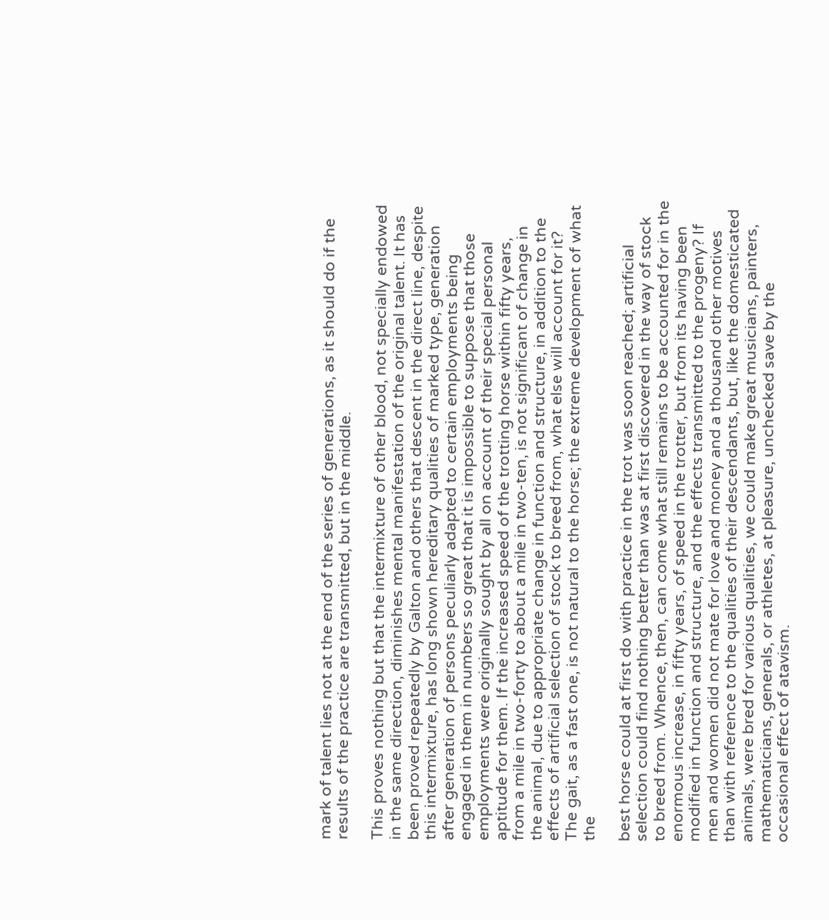mark of talent lies not at the end of the series of generations, as it should do if the results of the practice are transmitted, but in the middle.

This proves nothing but that the intermixture of other blood, not specially endowed in the same direction, diminishes mental manifestation of the original talent. It has been proved repeatedly by Galton and others that descent in the direct line, despite this intermixture, has long shown hereditary qualities of marked type, generation after generation of persons peculiarly adapted to certain employments being engaged in them in numbers so great that it is impossible to suppose that those employments were originally sought by all on account of their special personal aptitude for them. If the increased speed of the trotting horse within fifty years, from a mile in two-forty to about a mile in two-ten, is not significant of change in the animal, due to appropriate change in function and structure, in addition to the effects of artificial selection of stock to breed from, what else will account for it? The gait, as a fast one, is not natural to the horse; the extreme development of what the

best horse could at first do with practice in the trot was soon reached; artificial selection could find nothing better than was at first discovered in the way of stock to breed from. Whence, then, can come what still remains to be accounted for in the enormous increase, in fifty years, of speed in the trotter, but from its having been modified in function and structure, and the effects transmitted to the progeny? If men and women did not mate for love and money and a thousand other motives than with reference to the qualities of their descendants, but, like the domesticated animals, were bred for various qualities, we could make great musicians, painters, mathematicians, generals, or athletes, at pleasure, unchecked save by the occasional effect of atavism.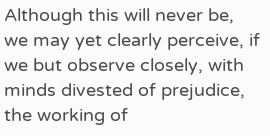Although this will never be, we may yet clearly perceive, if we but observe closely, with minds divested of prejudice, the working of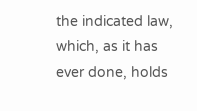the indicated law, which, as it has ever done, holds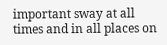important sway at all times and in all places on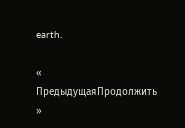earth.

« ПредыдущаяПродолжить »